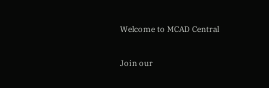Welcome to MCAD Central

Join our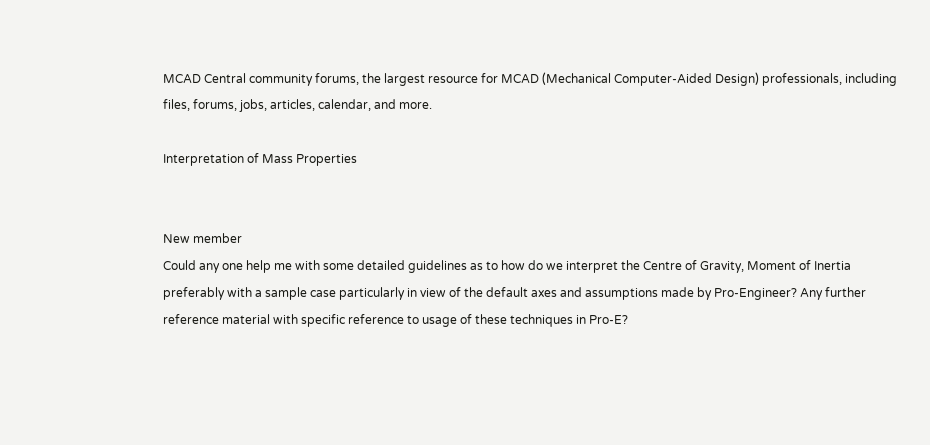MCAD Central community forums, the largest resource for MCAD (Mechanical Computer-Aided Design) professionals, including files, forums, jobs, articles, calendar, and more.

Interpretation of Mass Properties


New member
Could any one help me with some detailed guidelines as to how do we interpret the Centre of Gravity, Moment of Inertia preferably with a sample case particularly in view of the default axes and assumptions made by Pro-Engineer? Any further reference material with specific reference to usage of these techniques in Pro-E?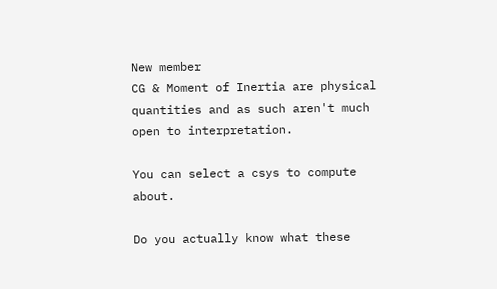New member
CG & Moment of Inertia are physical quantities and as such aren't much open to interpretation.

You can select a csys to compute about.

Do you actually know what these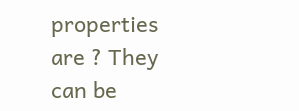properties are ? They can be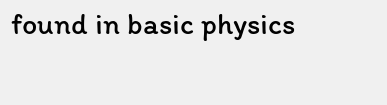found in basic physics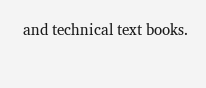and technical text books.